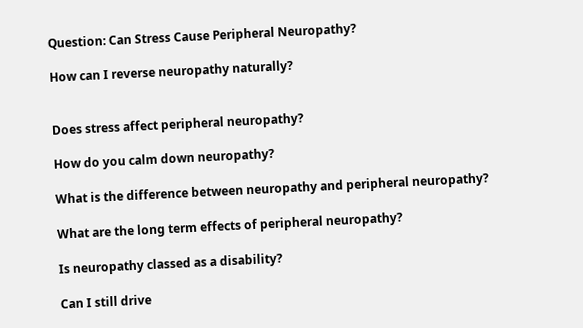Question: Can Stress Cause Peripheral Neuropathy?

How can I reverse neuropathy naturally?


Does stress affect peripheral neuropathy?

How do you calm down neuropathy?

What is the difference between neuropathy and peripheral neuropathy?

What are the long term effects of peripheral neuropathy?

Is neuropathy classed as a disability?

Can I still drive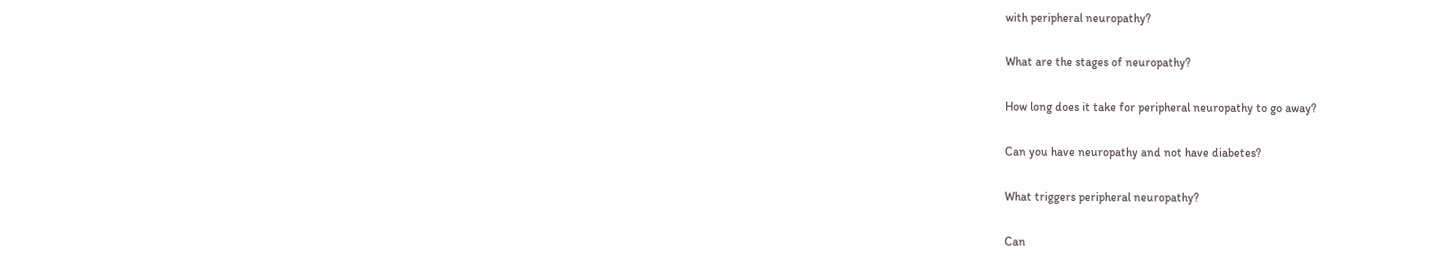with peripheral neuropathy?

What are the stages of neuropathy?

How long does it take for peripheral neuropathy to go away?

Can you have neuropathy and not have diabetes?

What triggers peripheral neuropathy?

Can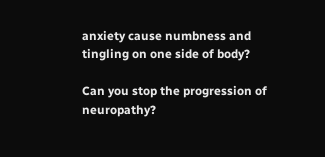anxiety cause numbness and tingling on one side of body?

Can you stop the progression of neuropathy?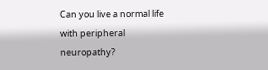Can you live a normal life with peripheral neuropathy?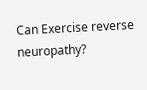Can Exercise reverse neuropathy?